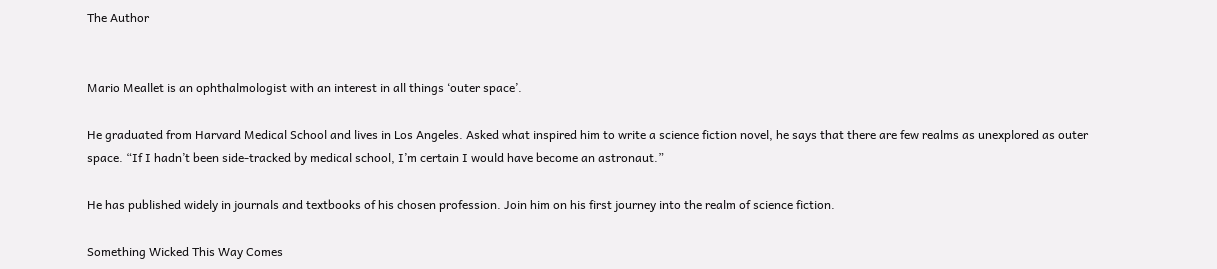The Author


Mario Meallet is an ophthalmologist with an interest in all things ‘outer space’.

He graduated from Harvard Medical School and lives in Los Angeles. Asked what inspired him to write a science fiction novel, he says that there are few realms as unexplored as outer space. “If I hadn’t been side-tracked by medical school, I’m certain I would have become an astronaut.”

He has published widely in journals and textbooks of his chosen profession. Join him on his first journey into the realm of science fiction.

Something Wicked This Way Comes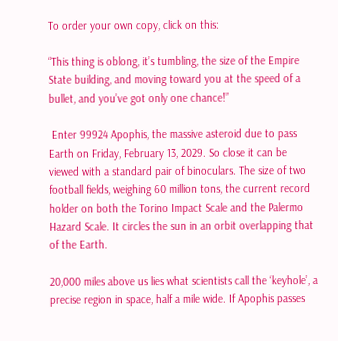To order your own copy, click on this:

“This thing is oblong, it’s tumbling, the size of the Empire State building, and moving toward you at the speed of a bullet, and you’ve got only one chance!”

 Enter 99924 Apophis, the massive asteroid due to pass Earth on Friday, February 13, 2029. So close it can be viewed with a standard pair of binoculars. The size of two football fields, weighing 60 million tons, the current record holder on both the Torino Impact Scale and the Palermo Hazard Scale. It circles the sun in an orbit overlapping that of the Earth.

20,000 miles above us lies what scientists call the ‘keyhole’, a precise region in space, half a mile wide. If Apophis passes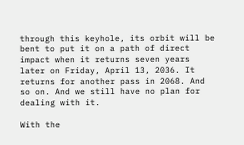through this keyhole, its orbit will be bent to put it on a path of direct impact when it returns seven years later on Friday, April 13, 2036. It returns for another pass in 2068. And so on. And we still have no plan for dealing with it.

With the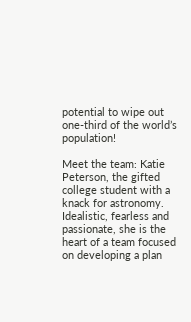potential to wipe out one-third of the world’s population!

Meet the team: Katie Peterson, the gifted college student with a knack for astronomy. Idealistic, fearless and passionate, she is the heart of a team focused on developing a plan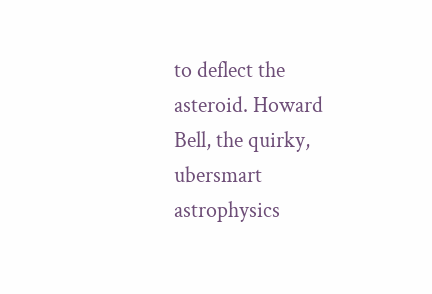to deflect the asteroid. Howard Bell, the quirky, ubersmart astrophysics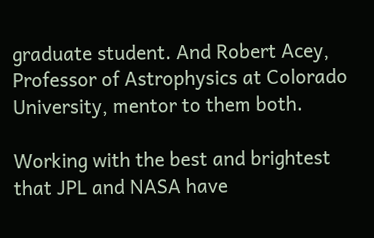graduate student. And Robert Acey, Professor of Astrophysics at Colorado University, mentor to them both.

Working with the best and brightest that JPL and NASA have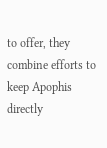to offer, they combine efforts to keep Apophis directly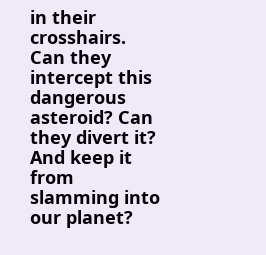in their crosshairs. Can they intercept this dangerous asteroid? Can they divert it? And keep it from slamming into our planet?